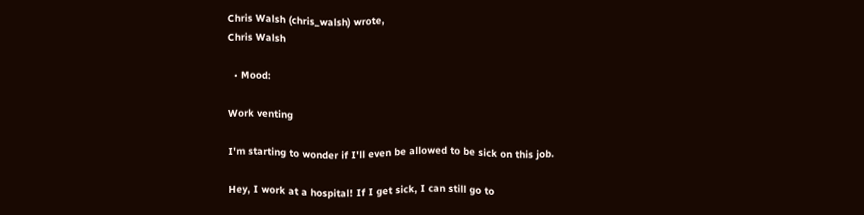Chris Walsh (chris_walsh) wrote,
Chris Walsh

  • Mood:

Work venting

I'm starting to wonder if I'll even be allowed to be sick on this job.

Hey, I work at a hospital! If I get sick, I can still go to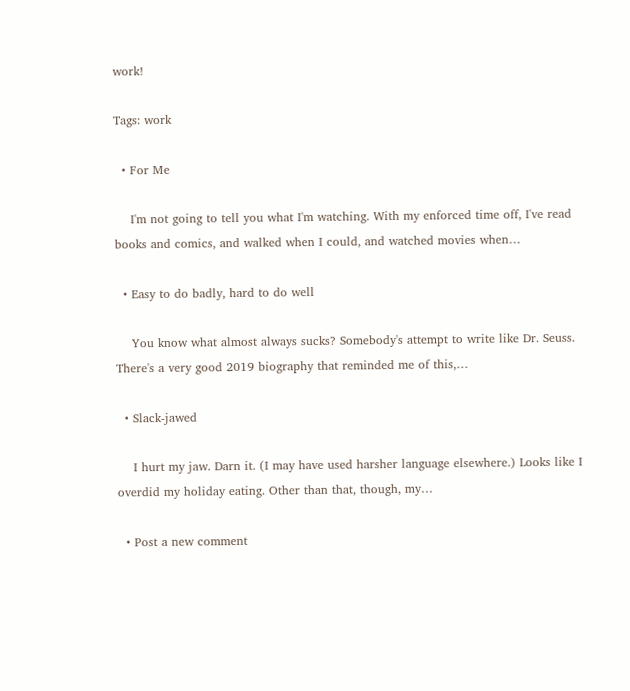work!

Tags: work

  • For Me

    I'm not going to tell you what I'm watching. With my enforced time off, I've read books and comics, and walked when I could, and watched movies when…

  • Easy to do badly, hard to do well

    You know what almost always sucks? Somebody's attempt to write like Dr. Seuss. There's a very good 2019 biography that reminded me of this,…

  • Slack-jawed

    I hurt my jaw. Darn it. (I may have used harsher language elsewhere.) Looks like I overdid my holiday eating. Other than that, though, my…

  • Post a new comment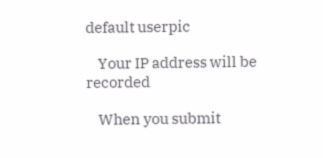default userpic

    Your IP address will be recorded

    When you submit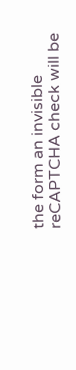the form an invisible reCAPTCHA check will be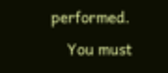performed.
    You must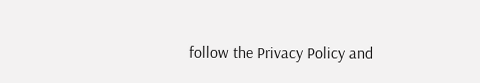follow the Privacy Policy and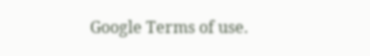Google Terms of use.